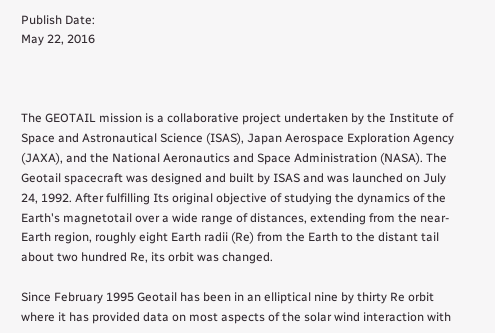Publish Date:
May 22, 2016



The GEOTAIL mission is a collaborative project undertaken by the Institute of Space and Astronautical Science (ISAS), Japan Aerospace Exploration Agency (JAXA), and the National Aeronautics and Space Administration (NASA). The Geotail spacecraft was designed and built by ISAS and was launched on July 24, 1992. After fulfilling Its original objective of studying the dynamics of the Earth's magnetotail over a wide range of distances, extending from the near-Earth region, roughly eight Earth radii (Re) from the Earth to the distant tail about two hundred Re, its orbit was changed.

Since February 1995 Geotail has been in an elliptical nine by thirty Re orbit where it has provided data on most aspects of the solar wind interaction with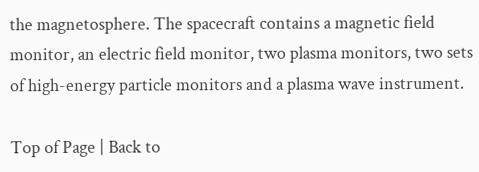the magnetosphere. The spacecraft contains a magnetic field monitor, an electric field monitor, two plasma monitors, two sets of high-energy particle monitors and a plasma wave instrument.

Top of Page | Back to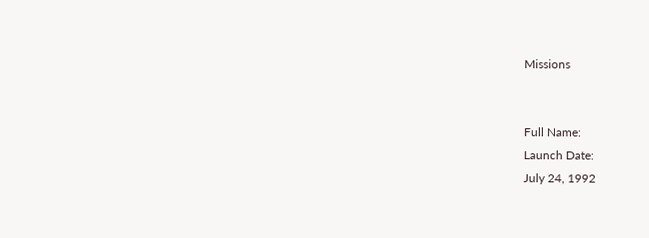Missions


Full Name:
Launch Date:
July 24, 1992